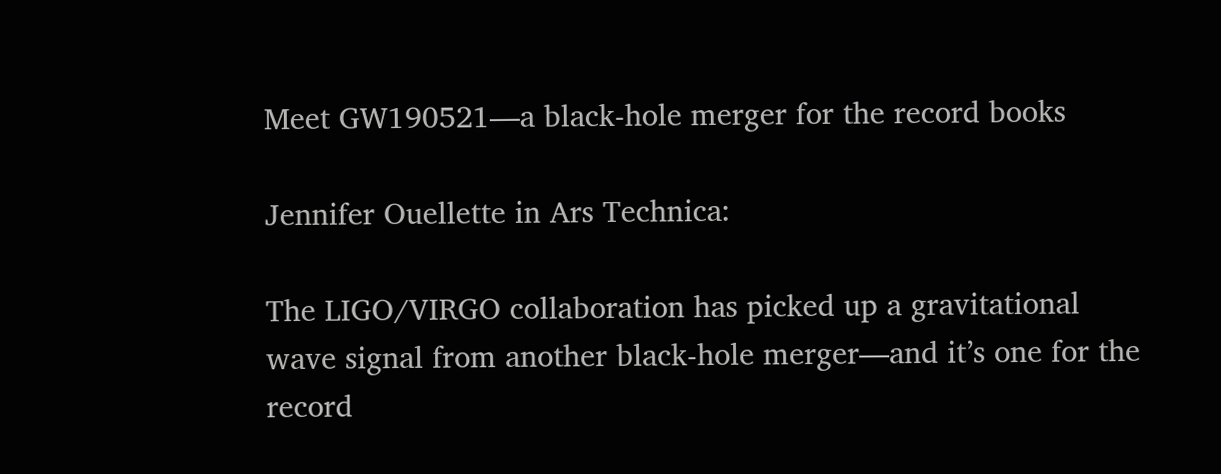Meet GW190521—a black-hole merger for the record books

Jennifer Ouellette in Ars Technica:

The LIGO/VIRGO collaboration has picked up a gravitational wave signal from another black-hole merger—and it’s one for the record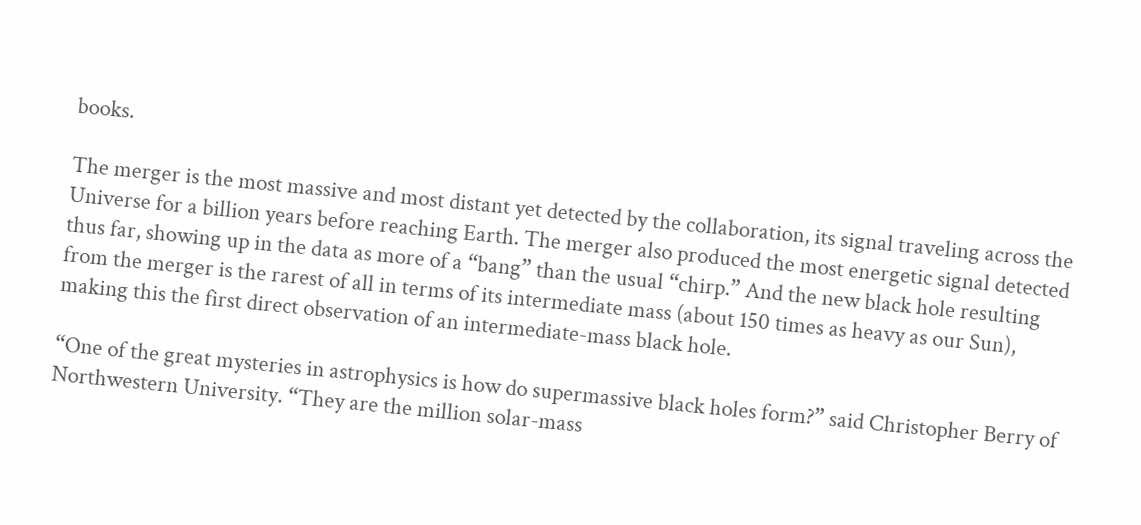books.

The merger is the most massive and most distant yet detected by the collaboration, its signal traveling across the Universe for a billion years before reaching Earth. The merger also produced the most energetic signal detected thus far, showing up in the data as more of a “bang” than the usual “chirp.” And the new black hole resulting from the merger is the rarest of all in terms of its intermediate mass (about 150 times as heavy as our Sun), making this the first direct observation of an intermediate-mass black hole.

“One of the great mysteries in astrophysics is how do supermassive black holes form?” said Christopher Berry of Northwestern University. “They are the million solar-mass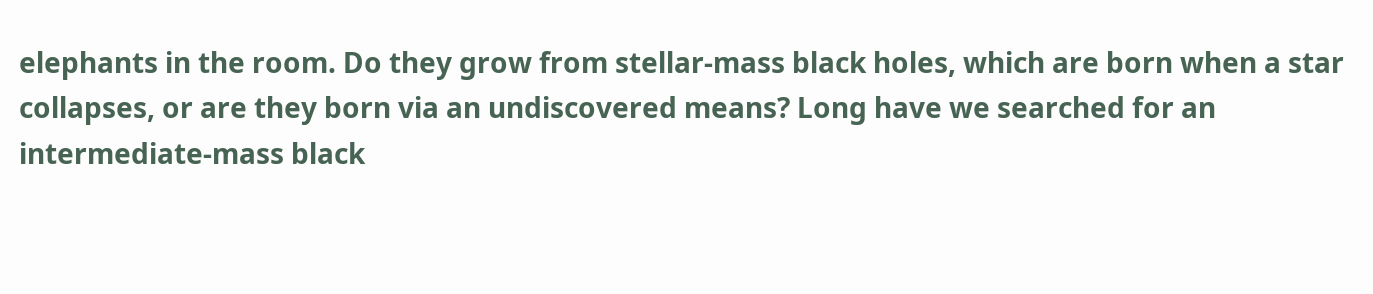elephants in the room. Do they grow from stellar-mass black holes, which are born when a star collapses, or are they born via an undiscovered means? Long have we searched for an intermediate-mass black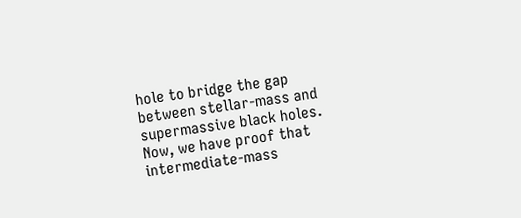hole to bridge the gap between stellar-mass and supermassive black holes. Now, we have proof that intermediate-mass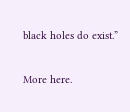black holes do exist.”

More here.